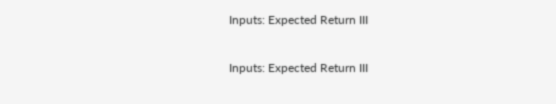Inputs: Expected Return III

Inputs: Expected Return III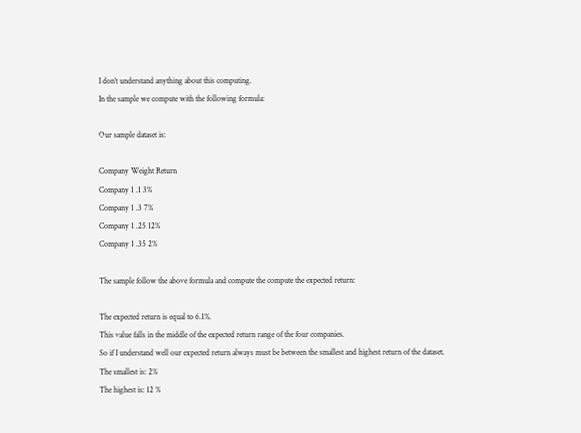I don’t understand anything about this computing.
In the sample we compute with the following formula:

Our sample dataset is:

Company Weight Return
Company 1 .1 3%
Company 1 .3 7%
Company 1 .25 12%
Company 1 .35 2%

The sample follow the above formula and compute the compute the expected return:

The expected return is equal to 6.1%.
This value falls in the middle of the expected return range of the four companies.
So if I understand well our expected return always must be between the smallest and highest return of the dataset.
The smallest is: 2%
The highest is: 12 %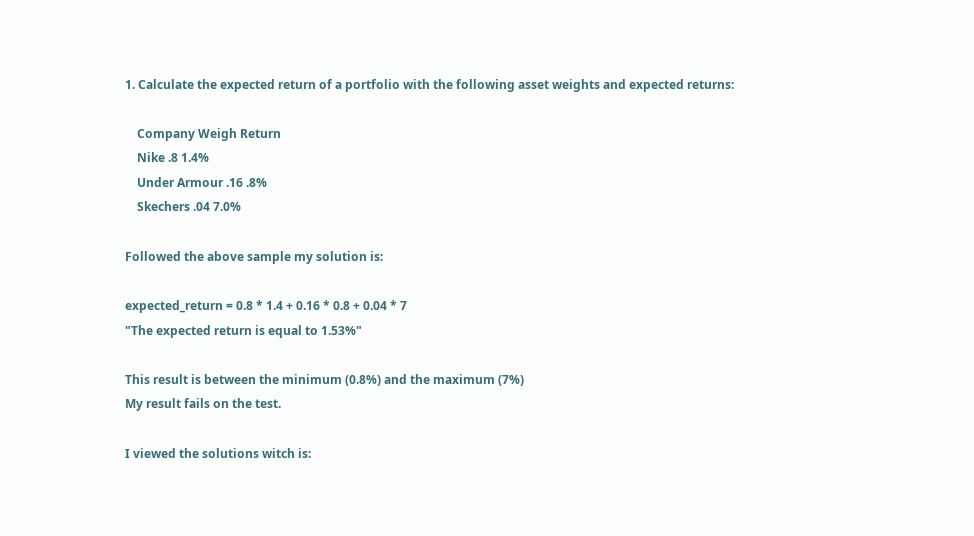1. Calculate the expected return of a portfolio with the following asset weights and expected returns:

    Company Weigh Return
    Nike .8 1.4%
    Under Armour .16 .8%
    Skechers .04 7.0%

Followed the above sample my solution is:

expected_return = 0.8 * 1.4 + 0.16 * 0.8 + 0.04 * 7
"The expected return is equal to 1.53%"

This result is between the minimum (0.8%) and the maximum (7%)
My result fails on the test.

I viewed the solutions witch is: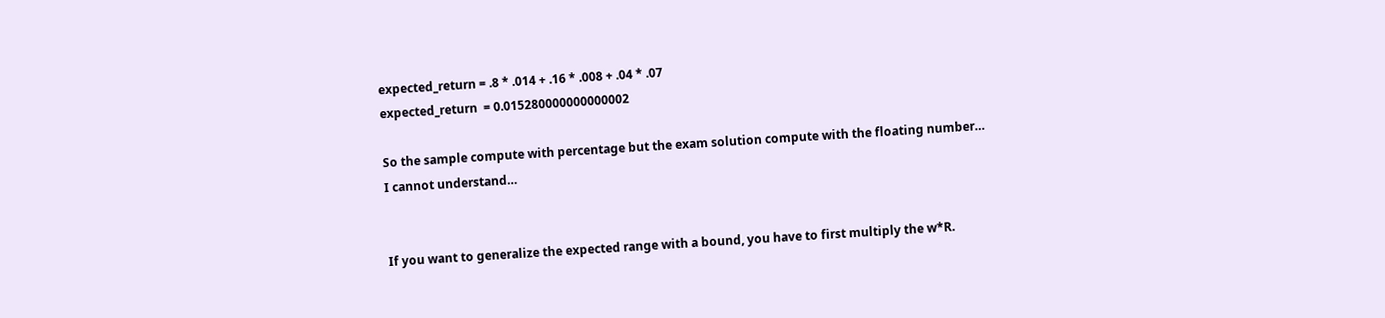expected_return = .8 * .014 + .16 * .008 + .04 * .07
expected_return  = 0.015280000000000002

So the sample compute with percentage but the exam solution compute with the floating number…
I cannot understand…


If you want to generalize the expected range with a bound, you have to first multiply the w*R.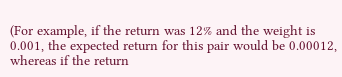(For example, if the return was 12% and the weight is 0.001, the expected return for this pair would be 0.00012, whereas if the return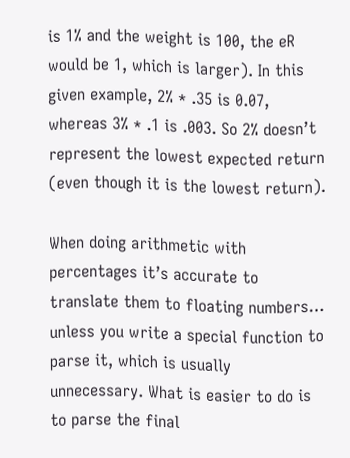is 1% and the weight is 100, the eR would be 1, which is larger). In this given example, 2% * .35 is 0.07, whereas 3% * .1 is .003. So 2% doesn’t represent the lowest expected return (even though it is the lowest return).

When doing arithmetic with percentages it’s accurate to translate them to floating numbers… unless you write a special function to parse it, which is usually unnecessary. What is easier to do is to parse the final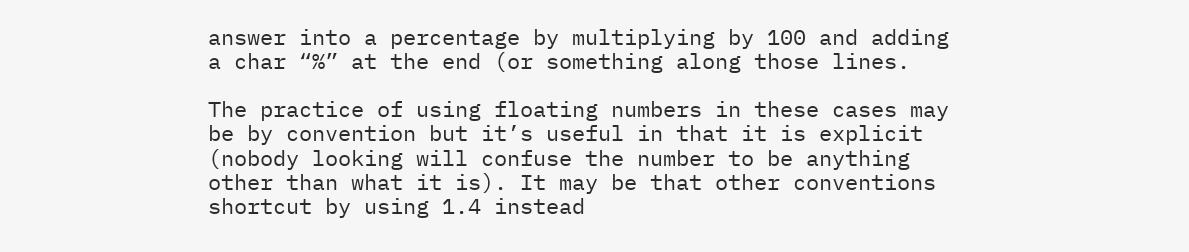answer into a percentage by multiplying by 100 and adding a char “%” at the end (or something along those lines.

The practice of using floating numbers in these cases may be by convention but it’s useful in that it is explicit (nobody looking will confuse the number to be anything other than what it is). It may be that other conventions shortcut by using 1.4 instead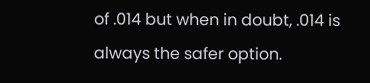of .014 but when in doubt, .014 is always the safer option.